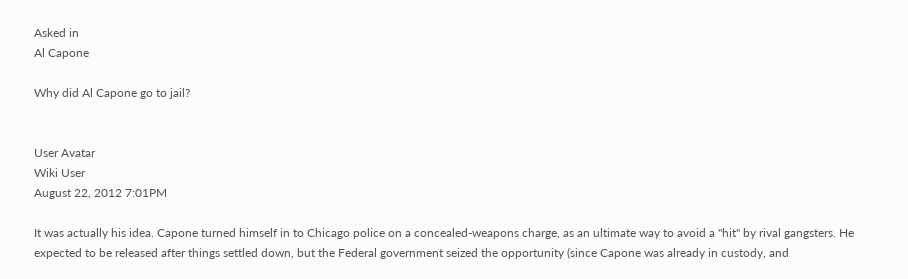Asked in
Al Capone

Why did Al Capone go to jail?


User Avatar
Wiki User
August 22, 2012 7:01PM

It was actually his idea. Capone turned himself in to Chicago police on a concealed-weapons charge, as an ultimate way to avoid a "hit" by rival gangsters. He expected to be released after things settled down, but the Federal government seized the opportunity (since Capone was already in custody, and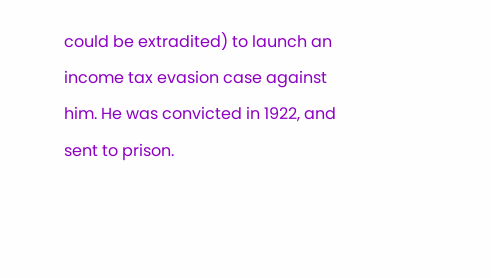could be extradited) to launch an income tax evasion case against him. He was convicted in 1922, and sent to prison.